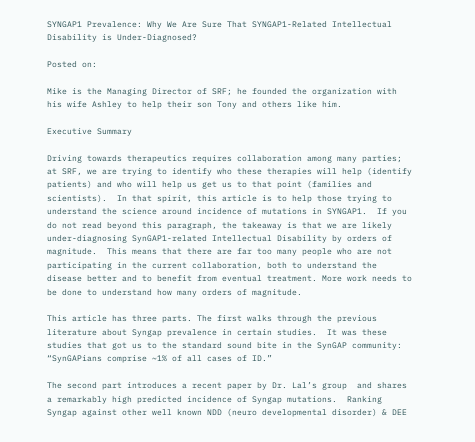SYNGAP1 Prevalence: Why We Are Sure That SYNGAP1-Related Intellectual Disability is Under-Diagnosed?

Posted on:

Mike is the Managing Director of SRF; he founded the organization with his wife Ashley to help their son Tony and others like him.

Executive Summary

Driving towards therapeutics requires collaboration among many parties; at SRF, we are trying to identify who these therapies will help (identify patients) and who will help us get us to that point (families and scientists).  In that spirit, this article is to help those trying to understand the science around incidence of mutations in SYNGAP1.  If you do not read beyond this paragraph, the takeaway is that we are likely under-diagnosing SynGAP1-related Intellectual Disability by orders of magnitude.  This means that there are far too many people who are not participating in the current collaboration, both to understand the disease better and to benefit from eventual treatment. More work needs to be done to understand how many orders of magnitude.

This article has three parts. The first walks through the previous literature about Syngap prevalence in certain studies.  It was these studies that got us to the standard sound bite in the SynGAP community: “SynGAPians comprise ~1% of all cases of ID.”

The second part introduces a recent paper by Dr. Lal’s group  and shares a remarkably high predicted incidence of Syngap mutations.  Ranking Syngap against other well known NDD (neuro developmental disorder) & DEE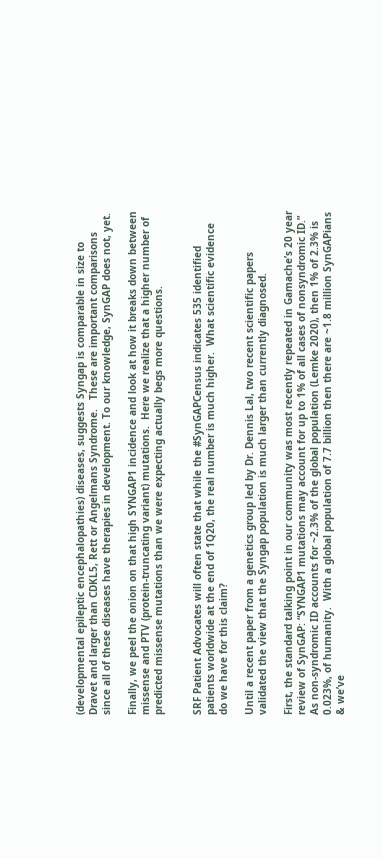(developmental epileptic encephalopathies) diseases, suggests Syngap is comparable in size to Dravet and larger than CDKL5, Rett or Angelmans Syndrome.   These are important comparisons since all of these diseases have therapies in development. To our knowledge, SynGAP does not, yet.

Finally, we peel the onion on that high SYNGAP1 incidence and look at how it breaks down between missense and PTV (protein-truncating variant) mutations.  Here we realize that a higher number of predicted missense mutations than we were expecting actually begs more questions.


SRF Patient Advocates will often state that while the #SynGAPCensus indicates 535 identified patients worldwide at the end of 1Q20, the real number is much higher.  What scientific evidence do we have for this claim?

Until a recent paper from a genetics group led by Dr. Dennis Lal, two recent scientific papers validated the view that the Syngap population is much larger than currently diagnosed.

First, the standard talking point in our community was most recently repeated in Gamache’s 20 year review of SynGAP: “SYNGAP1 mutations may account for up to 1% of all cases of nonsyndromic ID.”  As non-syndromic ID accounts for ~2.3% of the global population (Lemke 2020), then 1% of 2.3% is 0.023%, of humanity.  With a global population of 7.7 billion then there are ~1.8 million SynGAPians & we’ve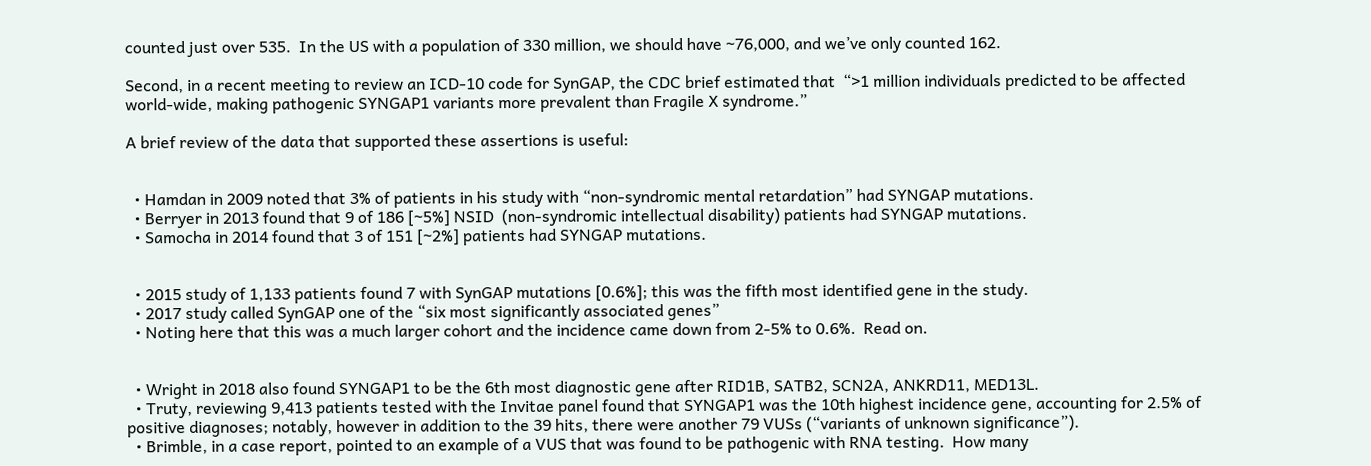counted just over 535.  In the US with a population of 330 million, we should have ~76,000, and we’ve only counted 162.

Second, in a recent meeting to review an ICD-10 code for SynGAP, the CDC brief estimated that  “>1 million individuals predicted to be affected world-wide, making pathogenic SYNGAP1 variants more prevalent than Fragile X syndrome.”

A brief review of the data that supported these assertions is useful:


  • Hamdan in 2009 noted that 3% of patients in his study with “non-syndromic mental retardation” had SYNGAP mutations.
  • Berryer in 2013 found that 9 of 186 [~5%] NSID  (non-syndromic intellectual disability) patients had SYNGAP mutations.
  • Samocha in 2014 found that 3 of 151 [~2%] patients had SYNGAP mutations.


  • 2015 study of 1,133 patients found 7 with SynGAP mutations [0.6%]; this was the fifth most identified gene in the study.
  • 2017 study called SynGAP one of the “six most significantly associated genes”
  • Noting here that this was a much larger cohort and the incidence came down from 2-5% to 0.6%.  Read on.


  • Wright in 2018 also found SYNGAP1 to be the 6th most diagnostic gene after RID1B, SATB2, SCN2A, ANKRD11, MED13L.
  • Truty, reviewing 9,413 patients tested with the Invitae panel found that SYNGAP1 was the 10th highest incidence gene, accounting for 2.5% of positive diagnoses; notably, however in addition to the 39 hits, there were another 79 VUSs (“variants of unknown significance”).
  • Brimble, in a case report, pointed to an example of a VUS that was found to be pathogenic with RNA testing.  How many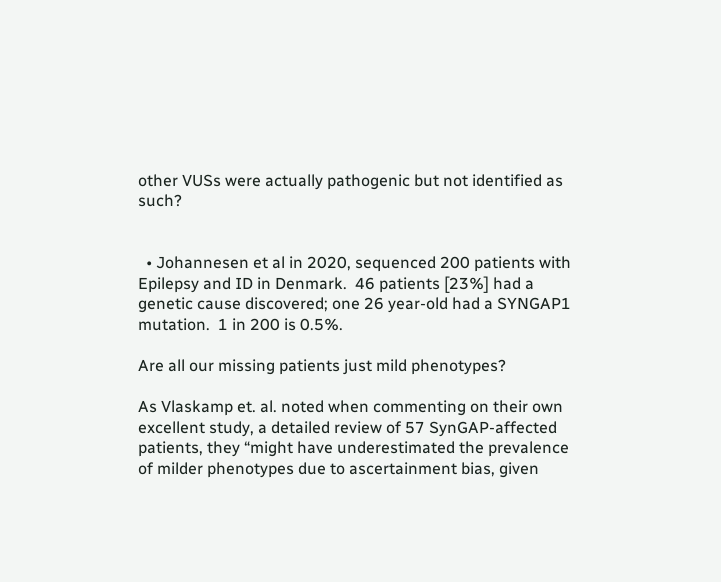other VUSs were actually pathogenic but not identified as such?


  • Johannesen et al in 2020, sequenced 200 patients with Epilepsy and ID in Denmark.  46 patients [23%] had a genetic cause discovered; one 26 year-old had a SYNGAP1 mutation.  1 in 200 is 0.5%.

Are all our missing patients just mild phenotypes?

As Vlaskamp et. al. noted when commenting on their own excellent study, a detailed review of 57 SynGAP-affected patients, they “might have underestimated the prevalence of milder phenotypes due to ascertainment bias, given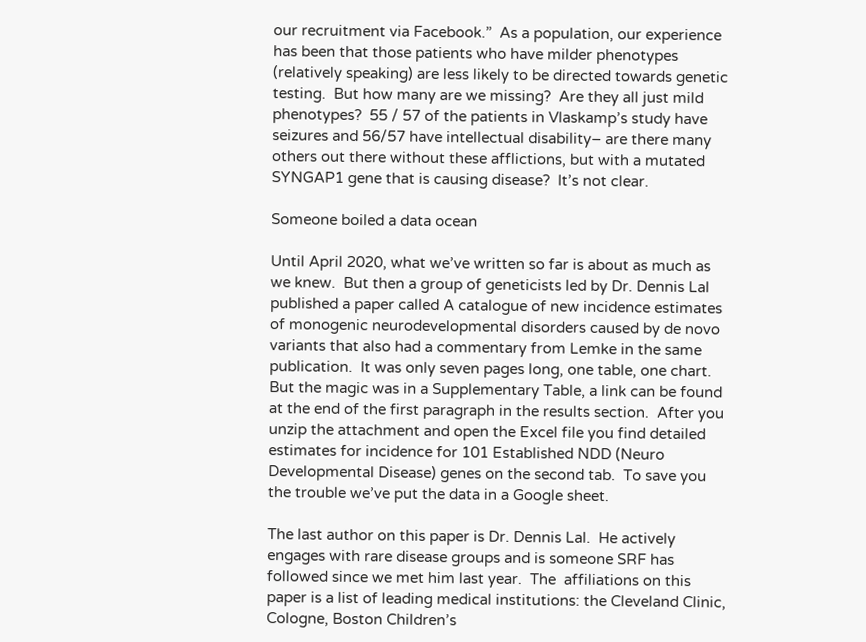our recruitment via Facebook.”  As a population, our experience has been that those patients who have milder phenotypes (relatively speaking) are less likely to be directed towards genetic testing.  But how many are we missing?  Are they all just mild phenotypes?  55 / 57 of the patients in Vlaskamp’s study have seizures and 56/57 have intellectual disability– are there many others out there without these afflictions, but with a mutated SYNGAP1 gene that is causing disease?  It’s not clear.

Someone boiled a data ocean

Until April 2020, what we’ve written so far is about as much as we knew.  But then a group of geneticists led by Dr. Dennis Lal published a paper called A catalogue of new incidence estimates of monogenic neurodevelopmental disorders caused by de novo variants that also had a commentary from Lemke in the same publication.  It was only seven pages long, one table, one chart.  But the magic was in a Supplementary Table, a link can be found at the end of the first paragraph in the results section.  After you unzip the attachment and open the Excel file you find detailed estimates for incidence for 101 Established NDD (Neuro Developmental Disease) genes on the second tab.  To save you the trouble we’ve put the data in a Google sheet.

The last author on this paper is Dr. Dennis Lal.  He actively engages with rare disease groups and is someone SRF has followed since we met him last year.  The  affiliations on this paper is a list of leading medical institutions: the Cleveland Clinic, Cologne, Boston Children’s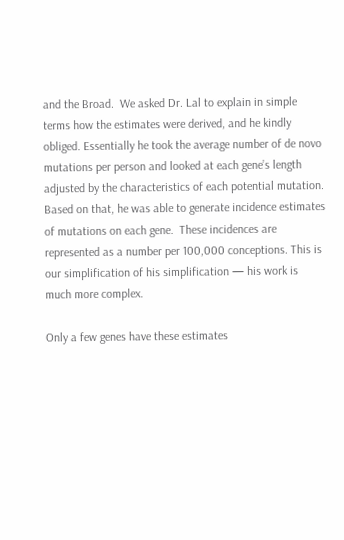and the Broad.  We asked Dr. Lal to explain in simple terms how the estimates were derived, and he kindly obliged. Essentially he took the average number of de novo mutations per person and looked at each gene’s length adjusted by the characteristics of each potential mutation.  Based on that, he was able to generate incidence estimates of mutations on each gene.  These incidences are represented as a number per 100,000 conceptions. This is our simplification of his simplification — his work is  much more complex.

Only a few genes have these estimates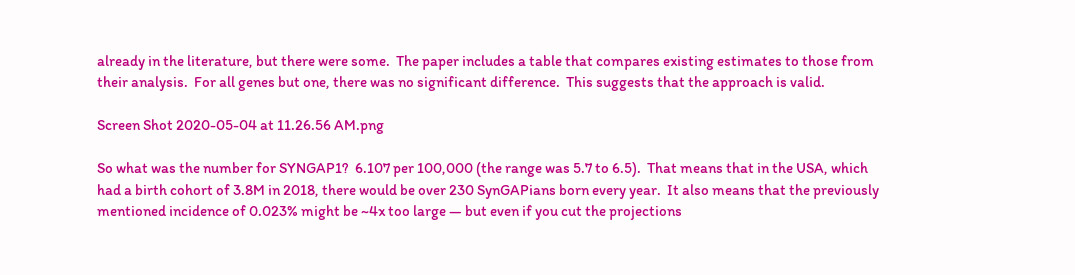already in the literature, but there were some.  The paper includes a table that compares existing estimates to those from their analysis.  For all genes but one, there was no significant difference.  This suggests that the approach is valid.

Screen Shot 2020-05-04 at 11.26.56 AM.png

So what was the number for SYNGAP1?  6.107 per 100,000 (the range was 5.7 to 6.5).  That means that in the USA, which had a birth cohort of 3.8M in 2018, there would be over 230 SynGAPians born every year.  It also means that the previously mentioned incidence of 0.023% might be ~4x too large — but even if you cut the projections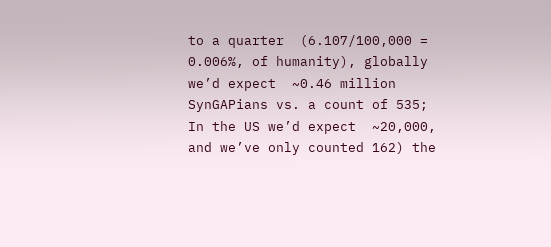to a quarter  (6.107/100,000 =  0.006%, of humanity), globally we’d expect  ~0.46 million SynGAPians vs. a count of 535;  In the US we’d expect  ~20,000, and we’ve only counted 162) the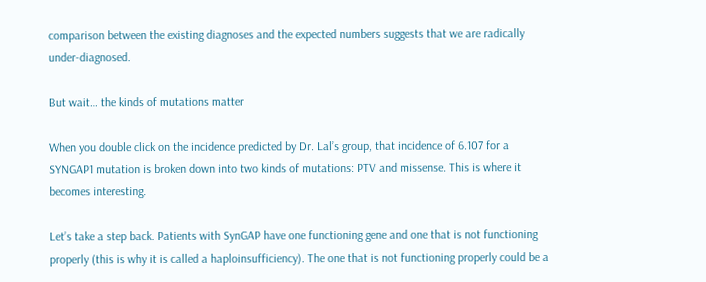comparison between the existing diagnoses and the expected numbers suggests that we are radically under-diagnosed.

But wait… the kinds of mutations matter

When you double click on the incidence predicted by Dr. Lal’s group, that incidence of 6.107 for a SYNGAP1 mutation is broken down into two kinds of mutations: PTV and missense. This is where it becomes interesting.

Let’s take a step back. Patients with SynGAP have one functioning gene and one that is not functioning properly (this is why it is called a haploinsufficiency). The one that is not functioning properly could be a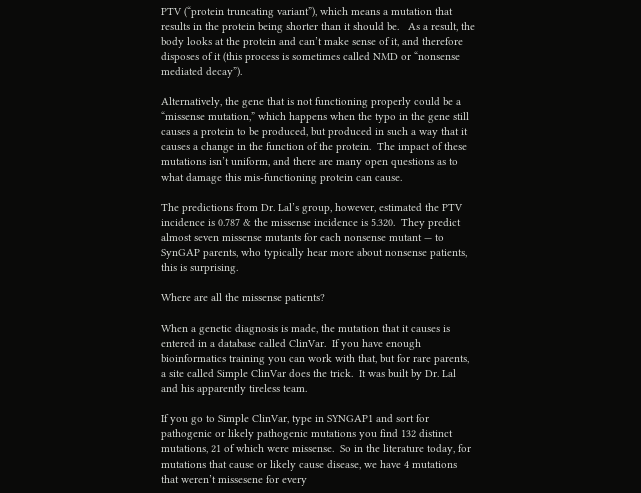PTV (“protein truncating variant”), which means a mutation that results in the protein being shorter than it should be.   As a result, the body looks at the protein and can’t make sense of it, and therefore disposes of it (this process is sometimes called NMD or “nonsense mediated decay”).

Alternatively, the gene that is not functioning properly could be a “missense mutation,” which happens when the typo in the gene still causes a protein to be produced, but produced in such a way that it causes a change in the function of the protein.  The impact of these mutations isn’t uniform, and there are many open questions as to what damage this mis-functioning protein can cause.

The predictions from Dr. Lal’s group, however, estimated the PTV incidence is 0.787 & the missense incidence is 5.320.  They predict almost seven missense mutants for each nonsense mutant — to SynGAP parents, who typically hear more about nonsense patients, this is surprising.

Where are all the missense patients?

When a genetic diagnosis is made, the mutation that it causes is entered in a database called ClinVar.  If you have enough bioinformatics training you can work with that, but for rare parents, a site called Simple ClinVar does the trick.  It was built by Dr. Lal and his apparently tireless team.

If you go to Simple ClinVar, type in SYNGAP1 and sort for pathogenic or likely pathogenic mutations you find 132 distinct mutations, 21 of which were missense.  So in the literature today, for mutations that cause or likely cause disease, we have 4 mutations that weren’t missesene for every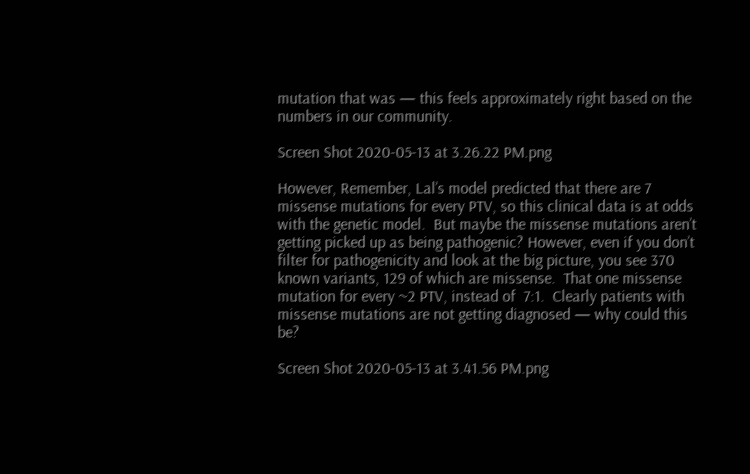mutation that was — this feels approximately right based on the numbers in our community.

Screen Shot 2020-05-13 at 3.26.22 PM.png

However, Remember, Lal’s model predicted that there are 7 missense mutations for every PTV, so this clinical data is at odds with the genetic model.  But maybe the missense mutations aren’t getting picked up as being pathogenic? However, even if you don’t filter for pathogenicity and look at the big picture, you see 370 known variants, 129 of which are missense.  That one missense mutation for every ~2 PTV, instead of  7:1.  Clearly patients with missense mutations are not getting diagnosed — why could this be?

Screen Shot 2020-05-13 at 3.41.56 PM.png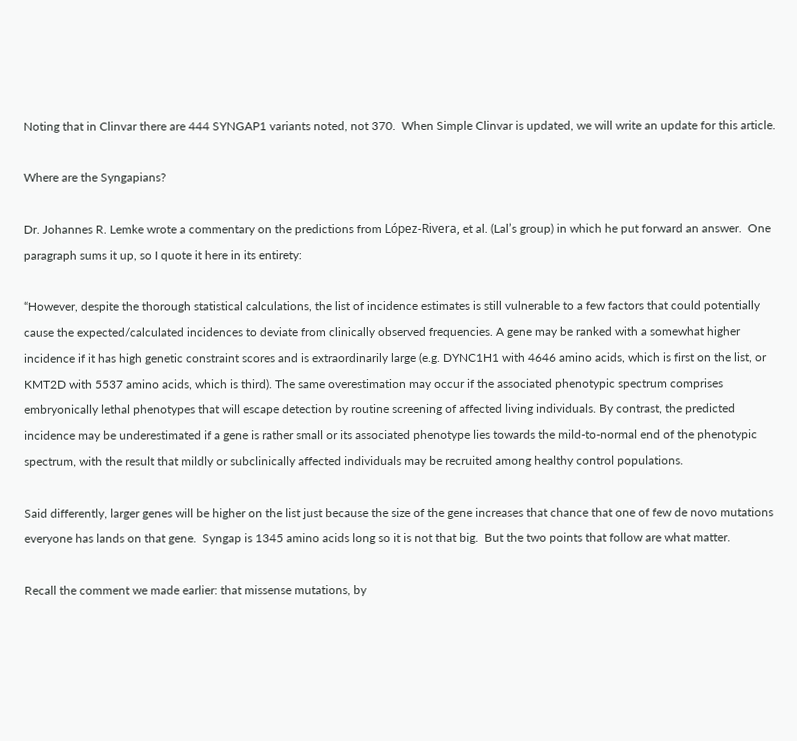Noting that in Clinvar there are 444 SYNGAP1 variants noted, not 370.  When Simple Clinvar is updated, we will write an update for this article.

Where are the Syngapians?

Dr. Johannes R. Lemke wrote a commentary on the predictions from López-Rivera, et al. (Lal’s group) in which he put forward an answer.  One paragraph sums it up, so I quote it here in its entirety:

“However, despite the thorough statistical calculations, the list of incidence estimates is still vulnerable to a few factors that could potentially cause the expected/calculated incidences to deviate from clinically observed frequencies. A gene may be ranked with a somewhat higher incidence if it has high genetic constraint scores and is extraordinarily large (e.g. DYNC1H1 with 4646 amino acids, which is first on the list, or KMT2D with 5537 amino acids, which is third). The same overestimation may occur if the associated phenotypic spectrum comprises embryonically lethal phenotypes that will escape detection by routine screening of affected living individuals. By contrast, the predicted incidence may be underestimated if a gene is rather small or its associated phenotype lies towards the mild-to-normal end of the phenotypic spectrum, with the result that mildly or subclinically affected individuals may be recruited among healthy control populations.

Said differently, larger genes will be higher on the list just because the size of the gene increases that chance that one of few de novo mutations everyone has lands on that gene.  Syngap is 1345 amino acids long so it is not that big.  But the two points that follow are what matter.

Recall the comment we made earlier: that missense mutations, by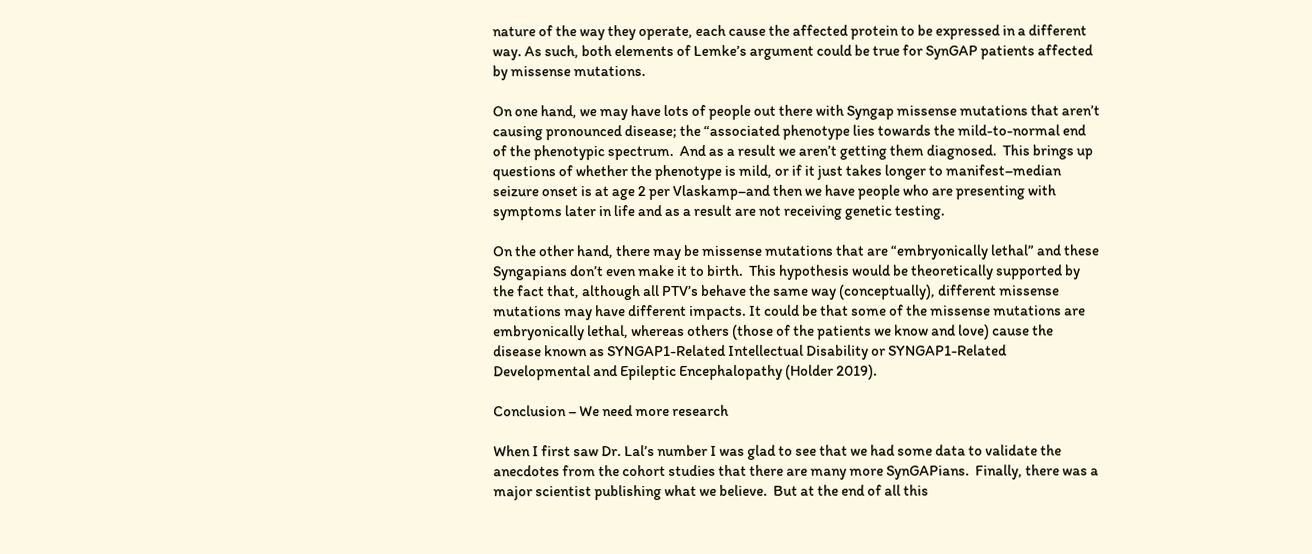nature of the way they operate, each cause the affected protein to be expressed in a different way. As such, both elements of Lemke’s argument could be true for SynGAP patients affected by missense mutations.

On one hand, we may have lots of people out there with Syngap missense mutations that aren’t causing pronounced disease; the “associated phenotype lies towards the mild-to-normal end of the phenotypic spectrum.  And as a result we aren’t getting them diagnosed.  This brings up questions of whether the phenotype is mild, or if it just takes longer to manifest–median seizure onset is at age 2 per Vlaskamp–and then we have people who are presenting with symptoms later in life and as a result are not receiving genetic testing.

On the other hand, there may be missense mutations that are “embryonically lethal” and these Syngapians don’t even make it to birth.  This hypothesis would be theoretically supported by the fact that, although all PTV’s behave the same way (conceptually), different missense mutations may have different impacts. It could be that some of the missense mutations are embryonically lethal, whereas others (those of the patients we know and love) cause the disease known as SYNGAP1-Related Intellectual Disability or SYNGAP1-Related Developmental and Epileptic Encephalopathy (Holder 2019).

Conclusion – We need more research

When I first saw Dr. Lal’s number I was glad to see that we had some data to validate the anecdotes from the cohort studies that there are many more SynGAPians.  Finally, there was a major scientist publishing what we believe.  But at the end of all this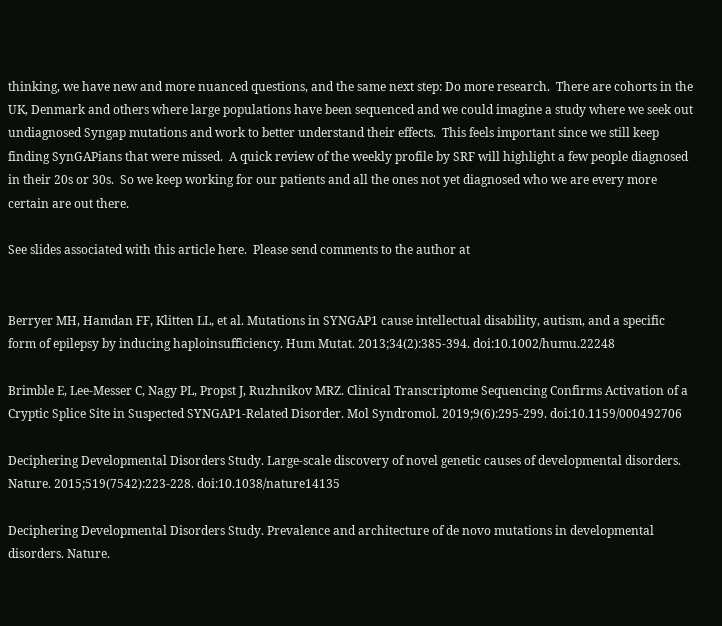thinking, we have new and more nuanced questions, and the same next step: Do more research.  There are cohorts in the UK, Denmark and others where large populations have been sequenced and we could imagine a study where we seek out undiagnosed Syngap mutations and work to better understand their effects.  This feels important since we still keep finding SynGAPians that were missed.  A quick review of the weekly profile by SRF will highlight a few people diagnosed in their 20s or 30s.  So we keep working for our patients and all the ones not yet diagnosed who we are every more certain are out there.

See slides associated with this article here.  Please send comments to the author at


Berryer MH, Hamdan FF, Klitten LL, et al. Mutations in SYNGAP1 cause intellectual disability, autism, and a specific form of epilepsy by inducing haploinsufficiency. Hum Mutat. 2013;34(2):385‐394. doi:10.1002/humu.22248

Brimble E, Lee-Messer C, Nagy PL, Propst J, Ruzhnikov MRZ. Clinical Transcriptome Sequencing Confirms Activation of a Cryptic Splice Site in Suspected SYNGAP1-Related Disorder. Mol Syndromol. 2019;9(6):295‐299. doi:10.1159/000492706

Deciphering Developmental Disorders Study. Large-scale discovery of novel genetic causes of developmental disorders. Nature. 2015;519(7542):223‐228. doi:10.1038/nature14135

Deciphering Developmental Disorders Study. Prevalence and architecture of de novo mutations in developmental disorders. Nature.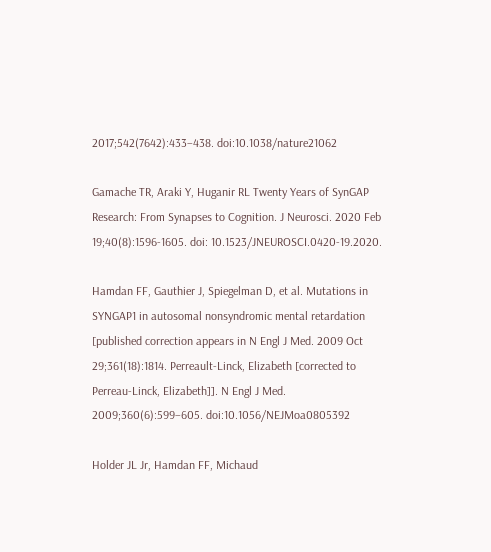2017;542(7642):433–438. doi:10.1038/nature21062

Gamache TR, Araki Y, Huganir RL Twenty Years of SynGAP Research: From Synapses to Cognition. J Neurosci. 2020 Feb 19;40(8):1596-1605. doi: 10.1523/JNEUROSCI.0420-19.2020.

Hamdan FF, Gauthier J, Spiegelman D, et al. Mutations in SYNGAP1 in autosomal nonsyndromic mental retardation [published correction appears in N Engl J Med. 2009 Oct 29;361(18):1814. Perreault-Linck, Elizabeth [corrected to Perreau-Linck, Elizabeth]]. N Engl J Med. 2009;360(6):599–605. doi:10.1056/NEJMoa0805392

Holder JL Jr, Hamdan FF, Michaud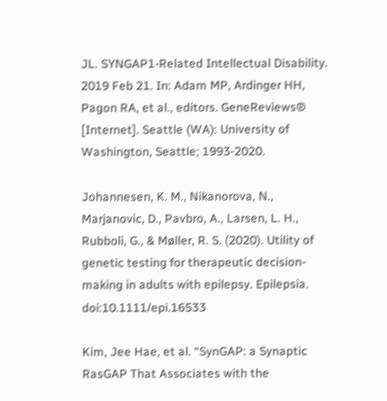JL. SYNGAP1-Related Intellectual Disability. 2019 Feb 21. In: Adam MP, Ardinger HH, Pagon RA, et al., editors. GeneReviews® [Internet]. Seattle (WA): University of Washington, Seattle; 1993-2020.

Johannesen, K. M., Nikanorova, N., Marjanovic, D., Pavbro, A., Larsen, L. H., Rubboli, G., & Møller, R. S. (2020). Utility of genetic testing for therapeutic decision‐making in adults with epilepsy. Epilepsia. doi:10.1111/epi.16533

Kim, Jee Hae, et al. “SynGAP: a Synaptic RasGAP That Associates with the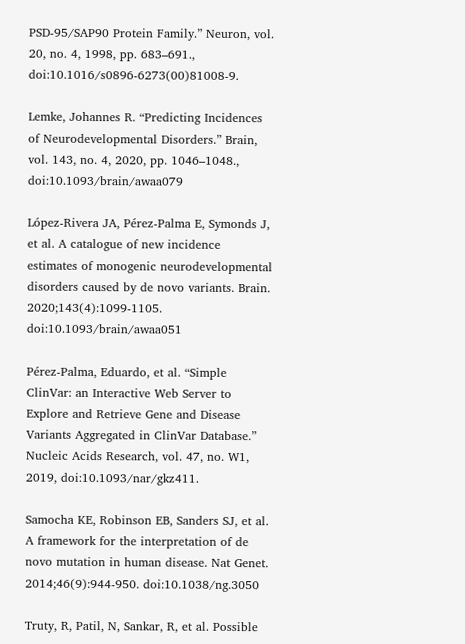PSD-95/SAP90 Protein Family.” Neuron, vol. 20, no. 4, 1998, pp. 683–691., doi:10.1016/s0896-6273(00)81008-9.

Lemke, Johannes R. “Predicting Incidences of Neurodevelopmental Disorders.” Brain, vol. 143, no. 4, 2020, pp. 1046–1048., doi:10.1093/brain/awaa079

López-Rivera JA, Pérez-Palma E, Symonds J, et al. A catalogue of new incidence estimates of monogenic neurodevelopmental disorders caused by de novo variants. Brain. 2020;143(4):1099‐1105. doi:10.1093/brain/awaa051

Pérez-Palma, Eduardo, et al. “Simple ClinVar: an Interactive Web Server to Explore and Retrieve Gene and Disease Variants Aggregated in ClinVar Database.” Nucleic Acids Research, vol. 47, no. W1, 2019, doi:10.1093/nar/gkz411.

Samocha KE, Robinson EB, Sanders SJ, et al. A framework for the interpretation of de novo mutation in human disease. Nat Genet. 2014;46(9):944‐950. doi:10.1038/ng.3050

Truty, R, Patil, N, Sankar, R, et al. Possible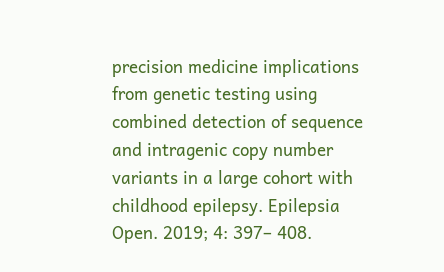precision medicine implications from genetic testing using combined detection of sequence and intragenic copy number variants in a large cohort with childhood epilepsy. Epilepsia Open. 2019; 4: 397– 408.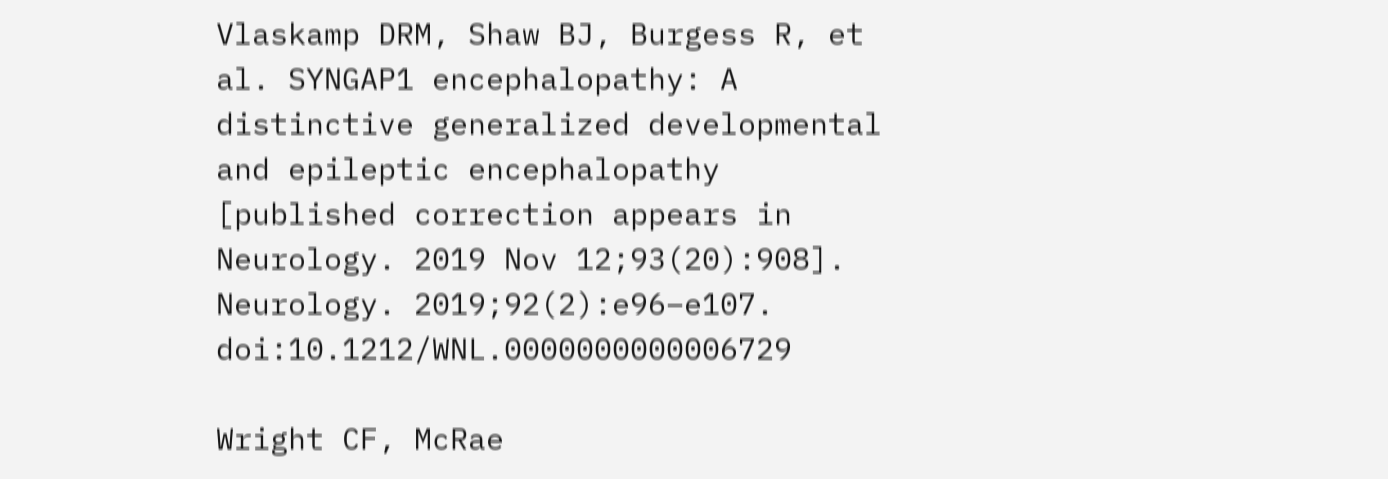Vlaskamp DRM, Shaw BJ, Burgess R, et al. SYNGAP1 encephalopathy: A distinctive generalized developmental and epileptic encephalopathy [published correction appears in Neurology. 2019 Nov 12;93(20):908]. Neurology. 2019;92(2):e96–e107. doi:10.1212/WNL.0000000000006729

Wright CF, McRae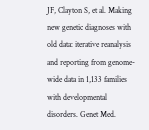JF, Clayton S, et al. Making new genetic diagnoses with old data: iterative reanalysis and reporting from genome-wide data in 1,133 families with developmental disorders. Genet Med.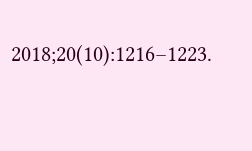2018;20(10):1216–1223.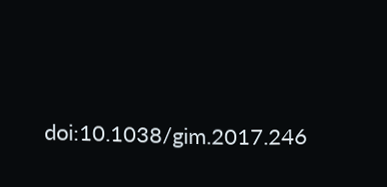doi:10.1038/gim.2017.246